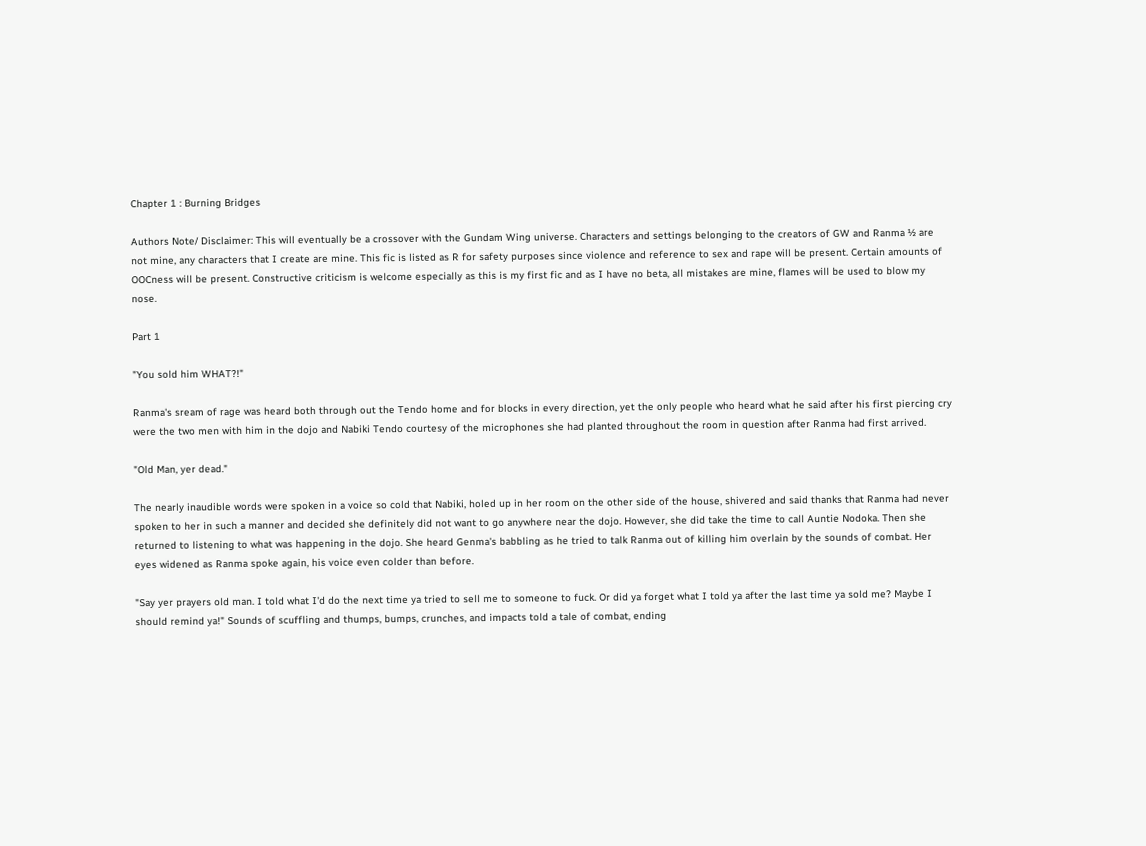Chapter 1 : Burning Bridges

Authors Note/ Disclaimer: This will eventually be a crossover with the Gundam Wing universe. Characters and settings belonging to the creators of GW and Ranma ½ are not mine, any characters that I create are mine. This fic is listed as R for safety purposes since violence and reference to sex and rape will be present. Certain amounts of OOCness will be present. Constructive criticism is welcome especially as this is my first fic and as I have no beta, all mistakes are mine, flames will be used to blow my nose.

Part 1

"You sold him WHAT?!"

Ranma's sream of rage was heard both through out the Tendo home and for blocks in every direction, yet the only people who heard what he said after his first piercing cry were the two men with him in the dojo and Nabiki Tendo courtesy of the microphones she had planted throughout the room in question after Ranma had first arrived.

"Old Man, yer dead."

The nearly inaudible words were spoken in a voice so cold that Nabiki, holed up in her room on the other side of the house, shivered and said thanks that Ranma had never spoken to her in such a manner and decided she definitely did not want to go anywhere near the dojo. However, she did take the time to call Auntie Nodoka. Then she returned to listening to what was happening in the dojo. She heard Genma's babbling as he tried to talk Ranma out of killing him overlain by the sounds of combat. Her eyes widened as Ranma spoke again, his voice even colder than before.

"Say yer prayers old man. I told what I'd do the next time ya tried to sell me to someone to fuck. Or did ya forget what I told ya after the last time ya sold me? Maybe I should remind ya!" Sounds of scuffling and thumps, bumps, crunches, and impacts told a tale of combat, ending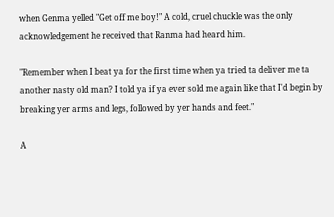when Genma yelled "Get off me boy!" A cold, cruel chuckle was the only acknowledgement he received that Ranma had heard him.

"Remember when I beat ya for the first time when ya tried ta deliver me ta another nasty old man? I told ya if ya ever sold me again like that I'd begin by breaking yer arms and legs, followed by yer hands and feet."

A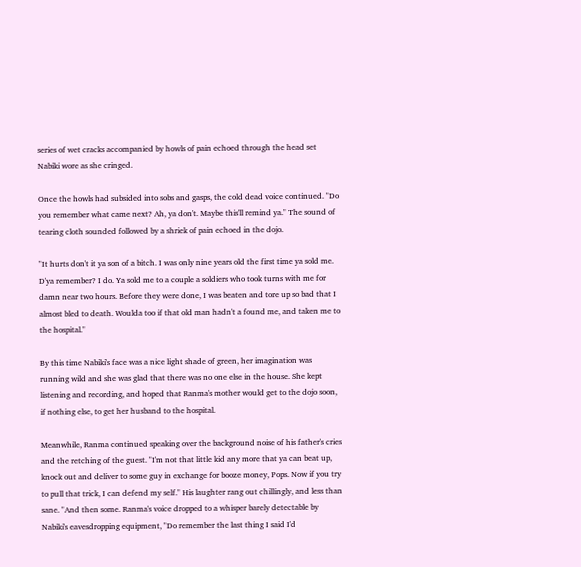series of wet cracks accompanied by howls of pain echoed through the head set Nabiki wore as she cringed.

Once the howls had subsided into sobs and gasps, the cold dead voice continued. "Do you remember what came next? Ah, ya don't. Maybe this'll remind ya." The sound of tearing cloth sounded followed by a shriek of pain echoed in the dojo.

"It hurts don't it ya son of a bitch. I was only nine years old the first time ya sold me. D'ya remember? I do. Ya sold me to a couple a soldiers who took turns with me for damn near two hours. Before they were done, I was beaten and tore up so bad that I almost bled to death. Woulda too if that old man hadn't a found me, and taken me to the hospital."

By this time Nabiki's face was a nice light shade of green, her imagination was running wild and she was glad that there was no one else in the house. She kept listening and recording, and hoped that Ranma's mother would get to the dojo soon, if nothing else, to get her husband to the hospital.

Meanwhile, Ranma continued speaking over the background noise of his father's cries and the retching of the guest. "I'm not that little kid any more that ya can beat up, knock out and deliver to some guy in exchange for booze money, Pops. Now if you try to pull that trick, I can defend my self." His laughter rang out chillingly, and less than sane. "And then some. Ranma's voice dropped to a whisper barely detectable by Nabiki's eavesdropping equipment, "Do remember the last thing I said I'd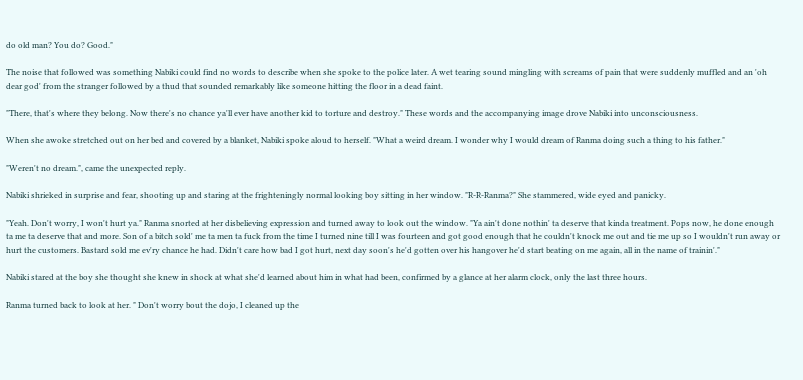do old man? You do? Good."

The noise that followed was something Nabiki could find no words to describe when she spoke to the police later. A wet tearing sound mingling with screams of pain that were suddenly muffled and an 'oh dear god' from the stranger followed by a thud that sounded remarkably like someone hitting the floor in a dead faint.

"There, that's where they belong. Now there's no chance ya'll ever have another kid to torture and destroy." These words and the accompanying image drove Nabiki into unconsciousness.

When she awoke stretched out on her bed and covered by a blanket, Nabiki spoke aloud to herself. "What a weird dream. I wonder why I would dream of Ranma doing such a thing to his father."

"Weren't no dream.", came the unexpected reply.

Nabiki shrieked in surprise and fear, shooting up and staring at the frighteningly normal looking boy sitting in her window. "R-R-Ranma?" She stammered, wide eyed and panicky.

"Yeah. Don't worry, I won't hurt ya." Ranma snorted at her disbelieving expression and turned away to look out the window. "Ya ain't done nothin' ta deserve that kinda treatment. Pops now, he done enough ta me ta deserve that and more. Son of a bitch sold' me ta men ta fuck from the time I turned nine till I was fourteen and got good enough that he couldn't knock me out and tie me up so I wouldn't run away or hurt the customers. Bastard sold me ev'ry chance he had. Didn't care how bad I got hurt, next day soon's he'd gotten over his hangover he'd start beating on me again, all in the name of trainin'."

Nabiki stared at the boy she thought she knew in shock at what she'd learned about him in what had been, confirmed by a glance at her alarm clock, only the last three hours.

Ranma turned back to look at her. " Don't worry bout the dojo, I cleaned up the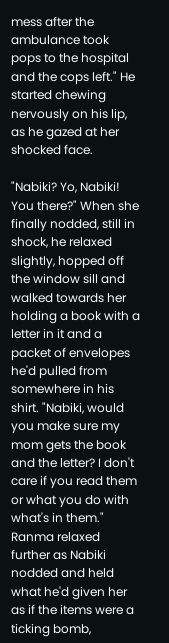mess after the ambulance took pops to the hospital and the cops left." He started chewing nervously on his lip, as he gazed at her shocked face.

"Nabiki? Yo, Nabiki! You there?" When she finally nodded, still in shock, he relaxed slightly, hopped off the window sill and walked towards her holding a book with a letter in it and a packet of envelopes he'd pulled from somewhere in his shirt. "Nabiki, would you make sure my mom gets the book and the letter? I don't care if you read them or what you do with what's in them." Ranma relaxed further as Nabiki nodded and held what he'd given her as if the items were a ticking bomb,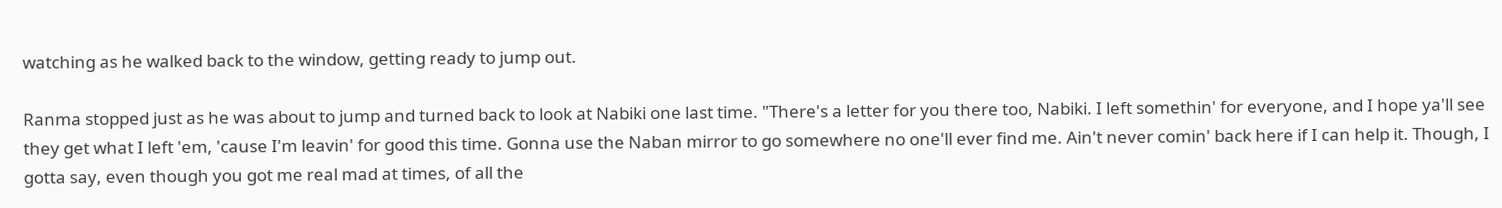watching as he walked back to the window, getting ready to jump out.

Ranma stopped just as he was about to jump and turned back to look at Nabiki one last time. "There's a letter for you there too, Nabiki. I left somethin' for everyone, and I hope ya'll see they get what I left 'em, 'cause I'm leavin' for good this time. Gonna use the Naban mirror to go somewhere no one'll ever find me. Ain't never comin' back here if I can help it. Though, I gotta say, even though you got me real mad at times, of all the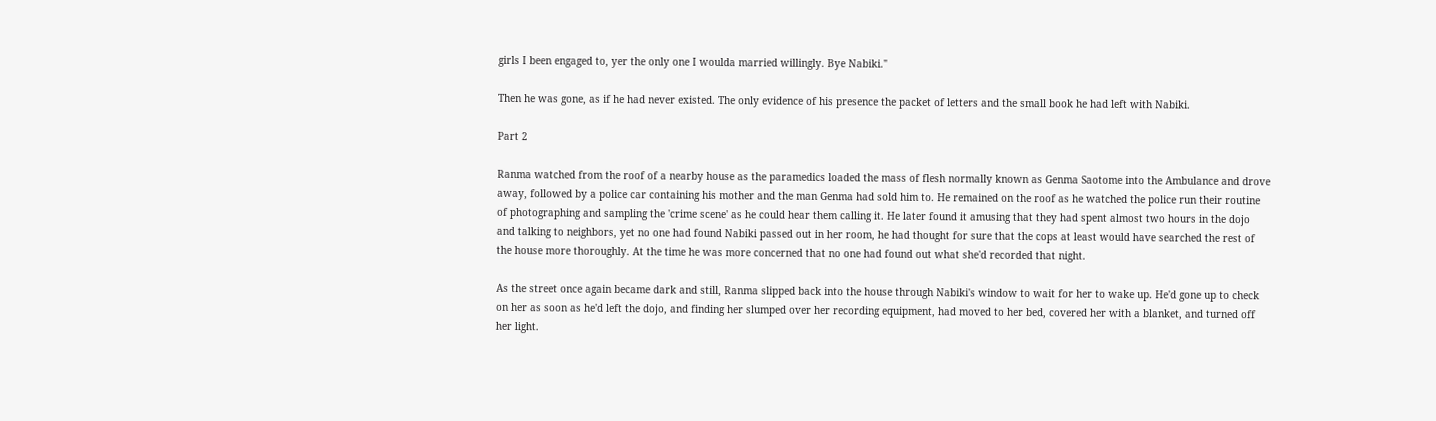girls I been engaged to, yer the only one I woulda married willingly. Bye Nabiki."

Then he was gone, as if he had never existed. The only evidence of his presence the packet of letters and the small book he had left with Nabiki.

Part 2

Ranma watched from the roof of a nearby house as the paramedics loaded the mass of flesh normally known as Genma Saotome into the Ambulance and drove away, followed by a police car containing his mother and the man Genma had sold him to. He remained on the roof as he watched the police run their routine of photographing and sampling the 'crime scene' as he could hear them calling it. He later found it amusing that they had spent almost two hours in the dojo and talking to neighbors, yet no one had found Nabiki passed out in her room, he had thought for sure that the cops at least would have searched the rest of the house more thoroughly. At the time he was more concerned that no one had found out what she'd recorded that night.

As the street once again became dark and still, Ranma slipped back into the house through Nabiki's window to wait for her to wake up. He'd gone up to check on her as soon as he'd left the dojo, and finding her slumped over her recording equipment, had moved to her bed, covered her with a blanket, and turned off her light.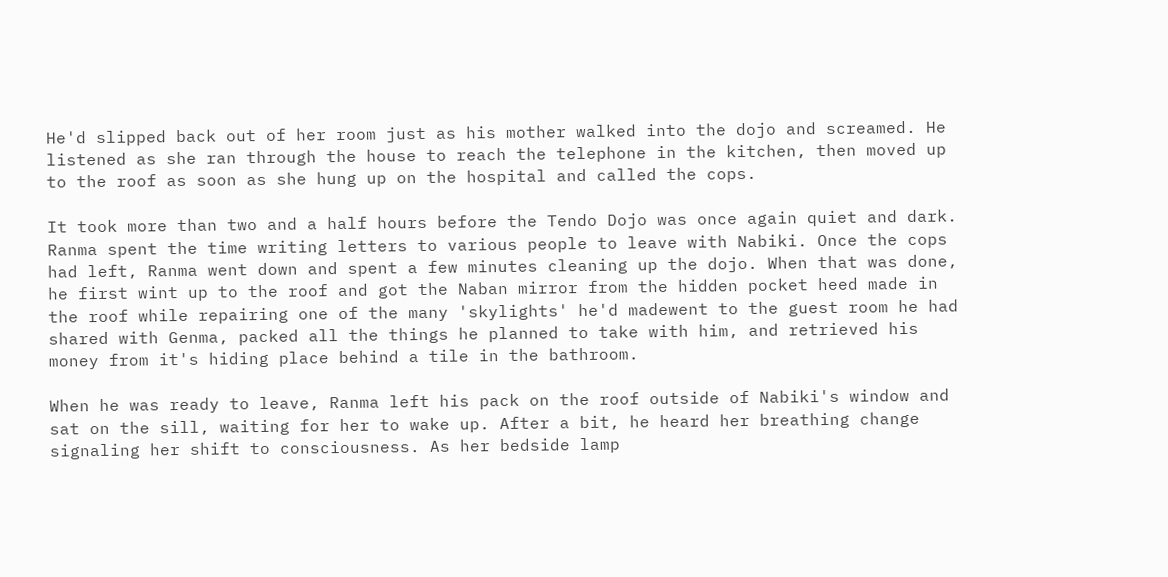He'd slipped back out of her room just as his mother walked into the dojo and screamed. He listened as she ran through the house to reach the telephone in the kitchen, then moved up to the roof as soon as she hung up on the hospital and called the cops.

It took more than two and a half hours before the Tendo Dojo was once again quiet and dark. Ranma spent the time writing letters to various people to leave with Nabiki. Once the cops had left, Ranma went down and spent a few minutes cleaning up the dojo. When that was done, he first wint up to the roof and got the Naban mirror from the hidden pocket heed made in the roof while repairing one of the many 'skylights' he'd madewent to the guest room he had shared with Genma, packed all the things he planned to take with him, and retrieved his money from it's hiding place behind a tile in the bathroom.

When he was ready to leave, Ranma left his pack on the roof outside of Nabiki's window and sat on the sill, waiting for her to wake up. After a bit, he heard her breathing change signaling her shift to consciousness. As her bedside lamp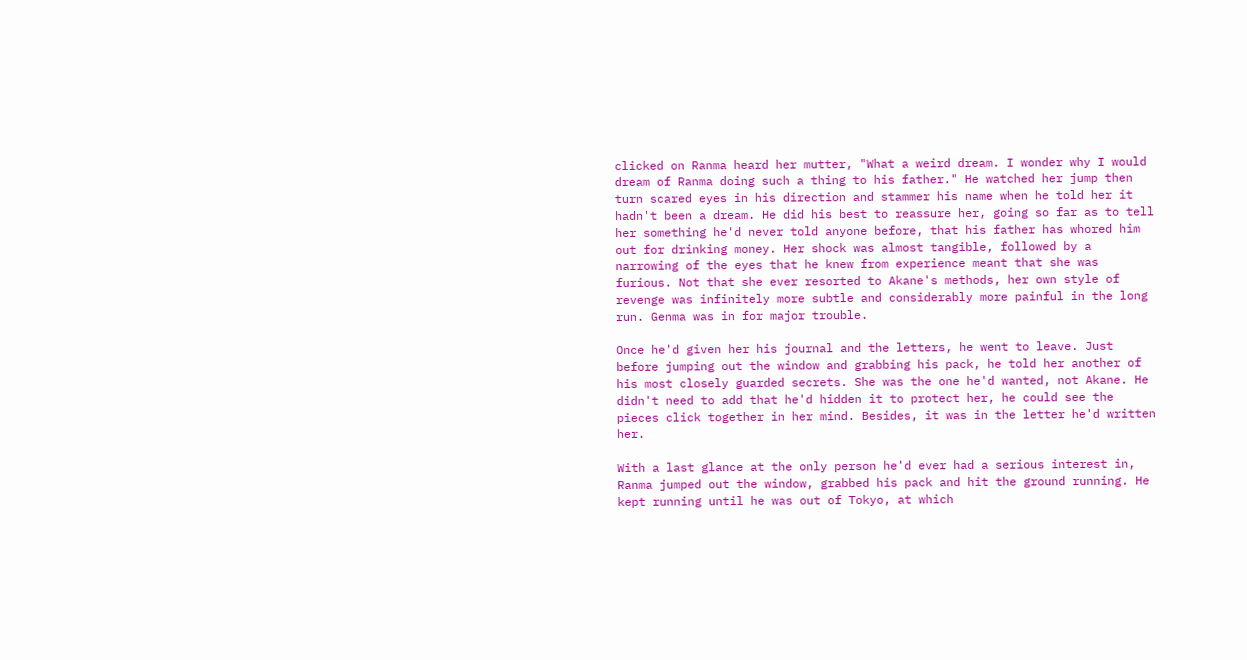clicked on Ranma heard her mutter, "What a weird dream. I wonder why I would dream of Ranma doing such a thing to his father." He watched her jump then turn scared eyes in his direction and stammer his name when he told her it hadn't been a dream. He did his best to reassure her, going so far as to tell her something he'd never told anyone before, that his father has whored him out for drinking money. Her shock was almost tangible, followed by a narrowing of the eyes that he knew from experience meant that she was furious. Not that she ever resorted to Akane's methods, her own style of revenge was infinitely more subtle and considerably more painful in the long run. Genma was in for major trouble.

Once he'd given her his journal and the letters, he went to leave. Just before jumping out the window and grabbing his pack, he told her another of his most closely guarded secrets. She was the one he'd wanted, not Akane. He didn't need to add that he'd hidden it to protect her, he could see the pieces click together in her mind. Besides, it was in the letter he'd written her.

With a last glance at the only person he'd ever had a serious interest in, Ranma jumped out the window, grabbed his pack and hit the ground running. He kept running until he was out of Tokyo, at which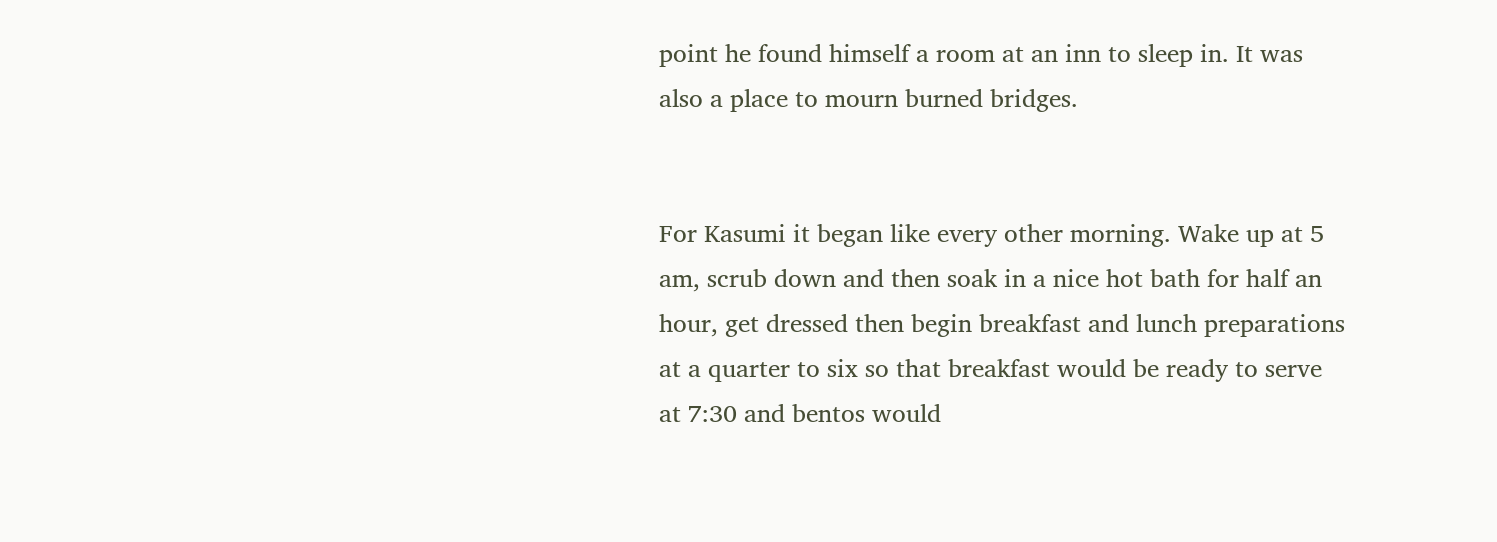point he found himself a room at an inn to sleep in. It was also a place to mourn burned bridges.


For Kasumi it began like every other morning. Wake up at 5 am, scrub down and then soak in a nice hot bath for half an hour, get dressed then begin breakfast and lunch preparations at a quarter to six so that breakfast would be ready to serve at 7:30 and bentos would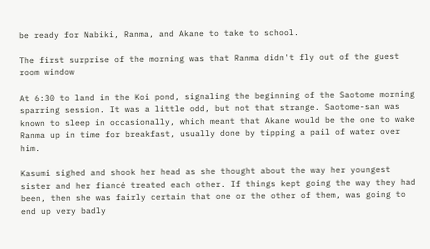be ready for Nabiki, Ranma, and Akane to take to school.

The first surprise of the morning was that Ranma didn't fly out of the guest room window

At 6:30 to land in the Koi pond, signaling the beginning of the Saotome morning sparring session. It was a little odd, but not that strange. Saotome-san was known to sleep in occasionally, which meant that Akane would be the one to wake Ranma up in time for breakfast, usually done by tipping a pail of water over him.

Kasumi sighed and shook her head as she thought about the way her youngest sister and her fiancé treated each other. If things kept going the way they had been, then she was fairly certain that one or the other of them, was going to end up very badly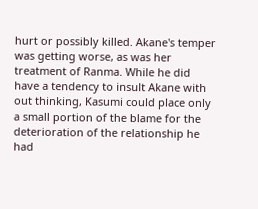hurt or possibly killed. Akane's temper was getting worse, as was her treatment of Ranma. While he did have a tendency to insult Akane with out thinking, Kasumi could place only a small portion of the blame for the deterioration of the relationship he had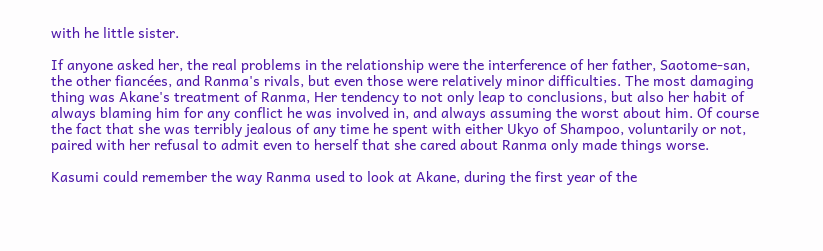with he little sister.

If anyone asked her, the real problems in the relationship were the interference of her father, Saotome-san, the other fiancées, and Ranma's rivals, but even those were relatively minor difficulties. The most damaging thing was Akane's treatment of Ranma, Her tendency to not only leap to conclusions, but also her habit of always blaming him for any conflict he was involved in, and always assuming the worst about him. Of course the fact that she was terribly jealous of any time he spent with either Ukyo of Shampoo, voluntarily or not, paired with her refusal to admit even to herself that she cared about Ranma only made things worse.

Kasumi could remember the way Ranma used to look at Akane, during the first year of the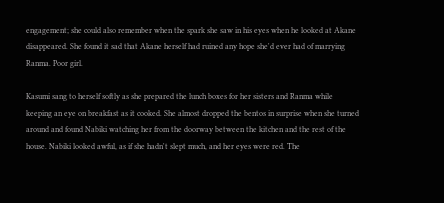engagement; she could also remember when the spark she saw in his eyes when he looked at Akane disappeared. She found it sad that Akane herself had ruined any hope she'd ever had of marrying Ranma. Poor girl.

Kasumi sang to herself softly as she prepared the lunch boxes for her sisters and Ranma while keeping an eye on breakfast as it cooked. She almost dropped the bentos in surprise when she turned around and found Nabiki watching her from the doorway between the kitchen and the rest of the house. Nabiki looked awful, as if she hadn't slept much, and her eyes were red. The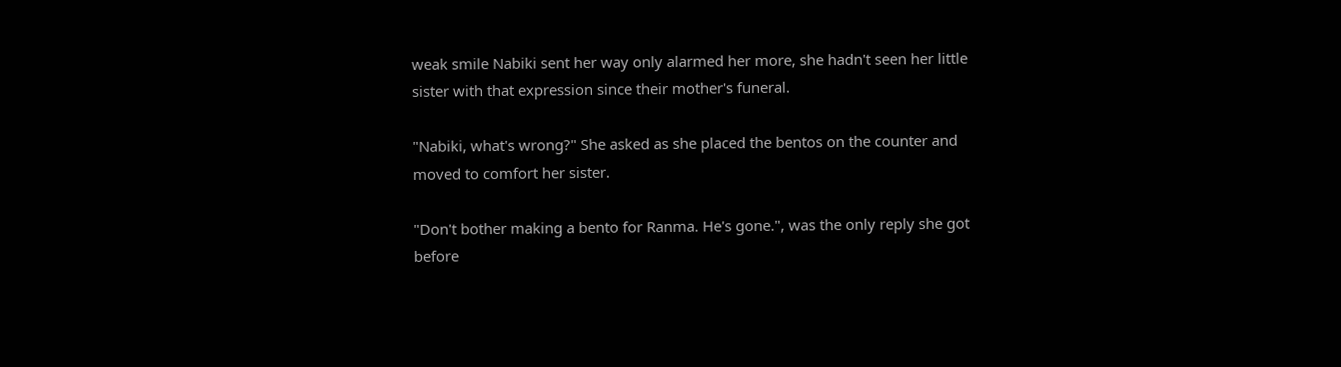weak smile Nabiki sent her way only alarmed her more, she hadn't seen her little sister with that expression since their mother's funeral.

"Nabiki, what's wrong?" She asked as she placed the bentos on the counter and moved to comfort her sister.

"Don't bother making a bento for Ranma. He's gone.", was the only reply she got before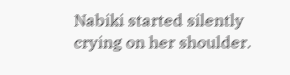Nabiki started silently crying on her shoulder.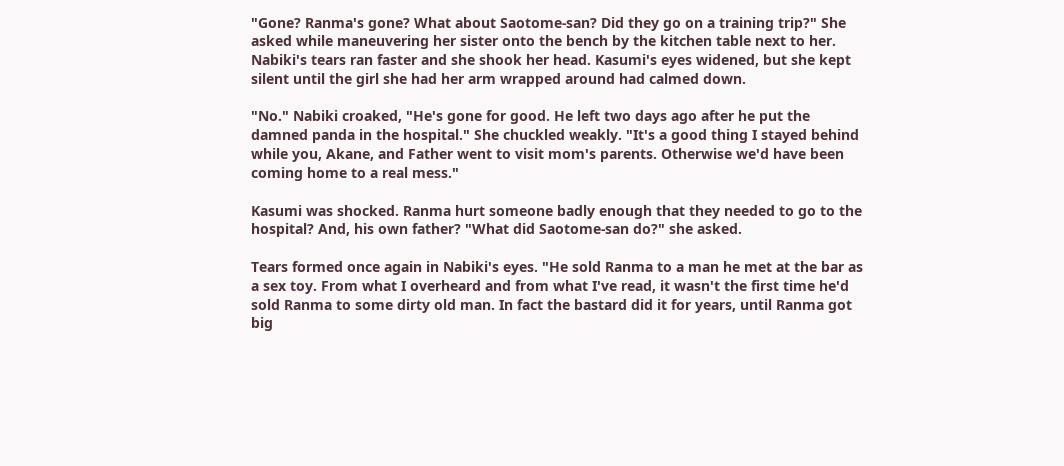"Gone? Ranma's gone? What about Saotome-san? Did they go on a training trip?" She asked while maneuvering her sister onto the bench by the kitchen table next to her. Nabiki's tears ran faster and she shook her head. Kasumi's eyes widened, but she kept silent until the girl she had her arm wrapped around had calmed down.

"No." Nabiki croaked, "He's gone for good. He left two days ago after he put the damned panda in the hospital." She chuckled weakly. "It's a good thing I stayed behind while you, Akane, and Father went to visit mom's parents. Otherwise we'd have been coming home to a real mess."

Kasumi was shocked. Ranma hurt someone badly enough that they needed to go to the hospital? And, his own father? "What did Saotome-san do?" she asked.

Tears formed once again in Nabiki's eyes. "He sold Ranma to a man he met at the bar as a sex toy. From what I overheard and from what I've read, it wasn't the first time he'd sold Ranma to some dirty old man. In fact the bastard did it for years, until Ranma got big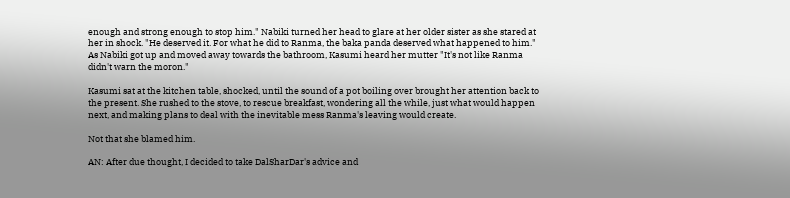enough and strong enough to stop him." Nabiki turned her head to glare at her older sister as she stared at her in shock. "He deserved it. For what he did to Ranma, the baka panda deserved what happened to him." As Nabiki got up and moved away towards the bathroom, Kasumi heard her mutter "It's not like Ranma didn't warn the moron."

Kasumi sat at the kitchen table, shocked, until the sound of a pot boiling over brought her attention back to the present. She rushed to the stove, to rescue breakfast, wondering all the while, just what would happen next, and making plans to deal with the inevitable mess Ranma's leaving would create.

Not that she blamed him.

AN: After due thought, I decided to take DalSharDar's advice and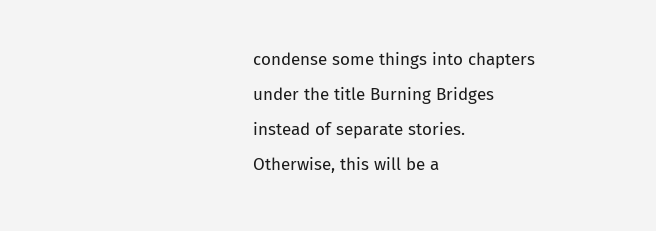condense some things into chapters under the title Burning Bridges instead of separate stories. Otherwise, this will be a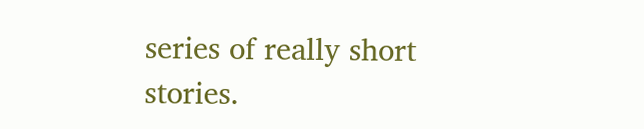series of really short stories.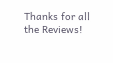Thanks for all the Reviews!